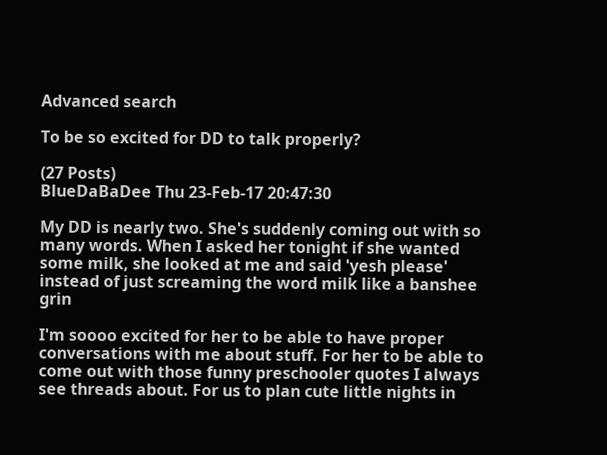Advanced search

To be so excited for DD to talk properly?

(27 Posts)
BlueDaBaDee Thu 23-Feb-17 20:47:30

My DD is nearly two. She's suddenly coming out with so many words. When I asked her tonight if she wanted some milk, she looked at me and said 'yesh please' instead of just screaming the word milk like a banshee grin

I'm soooo excited for her to be able to have proper conversations with me about stuff. For her to be able to come out with those funny preschooler quotes I always see threads about. For us to plan cute little nights in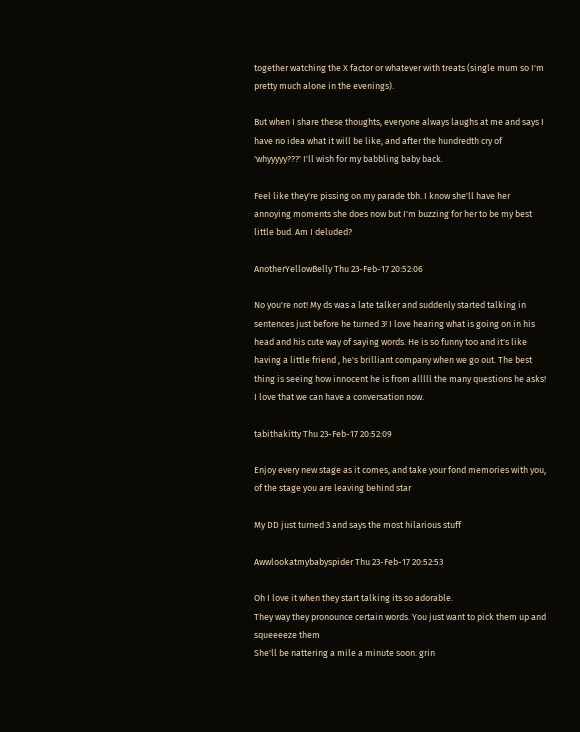together watching the X factor or whatever with treats (single mum so I'm pretty much alone in the evenings).

But when I share these thoughts, everyone always laughs at me and says I have no idea what it will be like, and after the hundredth cry of 'whyyyyy???' I'll wish for my babbling baby back.

Feel like they're pissing on my parade tbh. I know she'll have her annoying moments she does now but I'm buzzing for her to be my best little bud. Am I deluded?

AnotherYellowBelly Thu 23-Feb-17 20:52:06

No you're not! My ds was a late talker and suddenly started talking in sentences just before he turned 3! I love hearing what is going on in his head and his cute way of saying words. He is so funny too and it's like having a little friend , he's brilliant company when we go out. The best thing is seeing how innocent he is from alllll the many questions he asks! I love that we can have a conversation now.

tabithakitty Thu 23-Feb-17 20:52:09

Enjoy every new stage as it comes, and take your fond memories with you, of the stage you are leaving behind star

My DD just turned 3 and says the most hilarious stuff

Awwlookatmybabyspider Thu 23-Feb-17 20:52:53

Oh I love it when they start talking its so adorable.
They way they pronounce certain words. You just want to pick them up and squeeeeze them
She'll be nattering a mile a minute soon. grin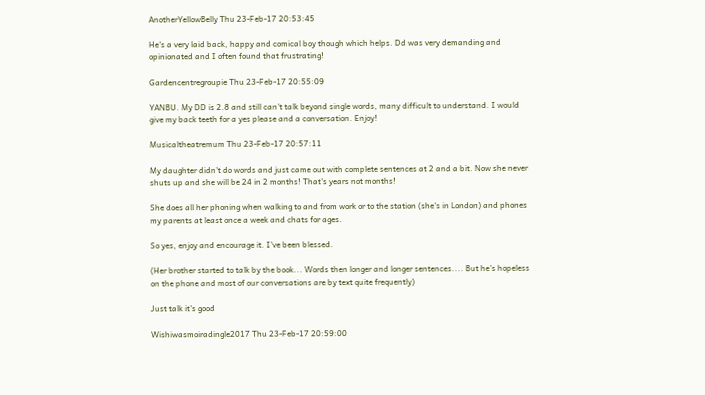AnotherYellowBelly Thu 23-Feb-17 20:53:45

He's a very laid back, happy and comical boy though which helps. Dd was very demanding and opinionated and I often found that frustrating!

Gardencentregroupie Thu 23-Feb-17 20:55:09

YANBU. My DD is 2.8 and still can't talk beyond single words, many difficult to understand. I would give my back teeth for a yes please and a conversation. Enjoy!

Musicaltheatremum Thu 23-Feb-17 20:57:11

My daughter didn't do words and just came out with complete sentences at 2 and a bit. Now she never shuts up and she will be 24 in 2 months! That's years not months!

She does all her phoning when walking to and from work or to the station (she's in London) and phones my parents at least once a week and chats for ages.

So yes, enjoy and encourage it. I've been blessed.

(Her brother started to talk by the book... Words then longer and longer sentences.... But he's hopeless on the phone and most of our conversations are by text quite frequently)

Just talk it's good

Wishiwasmoiradingle2017 Thu 23-Feb-17 20:59:00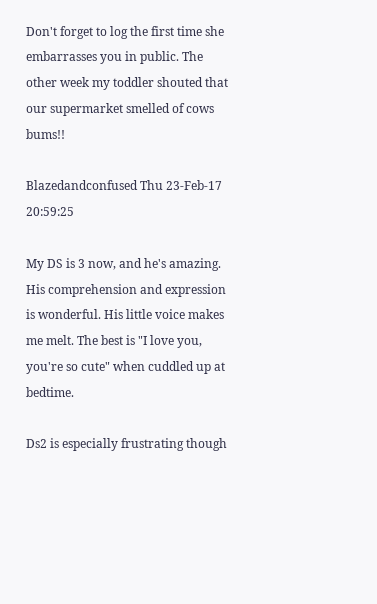Don't forget to log the first time she embarrasses you in public. The other week my toddler shouted that our supermarket smelled of cows bums!!

Blazedandconfused Thu 23-Feb-17 20:59:25

My DS is 3 now, and he's amazing. His comprehension and expression is wonderful. His little voice makes me melt. The best is "I love you, you're so cute" when cuddled up at bedtime.

Ds2 is especially frustrating though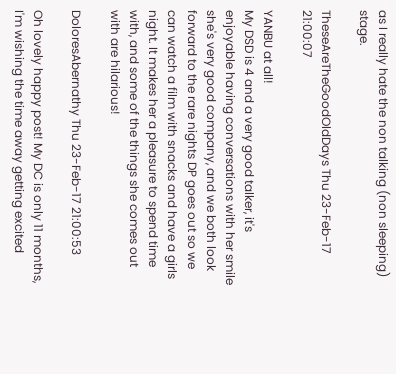as I really hate the non talking (non sleeping) stage.

TheseAreTheGoodOldDays Thu 23-Feb-17 21:00:07

YANBU at all!
My DSD is 4 and a very good talker, it's enjoyable having conversations with her smile she's very good company, and we both look forward to the rare nights DP goes out so we can watch a film with snacks and have a girls night. It makes her a pleasure to spend time with, and some of the things she comes out with are hilarious!

DoloresAbernathy Thu 23-Feb-17 21:00:53

Oh lovely happy post! My DC is only 11 months, I'm wishing the time away getting excited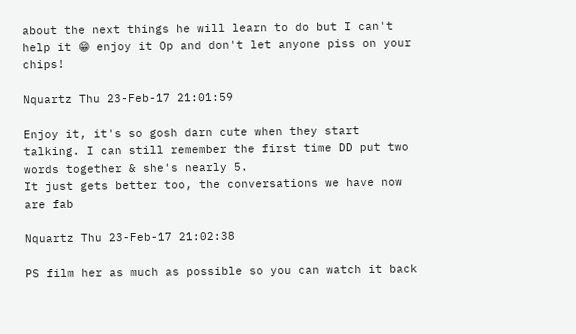about the next things he will learn to do but I can't help it 😁 enjoy it Op and don't let anyone piss on your chips!

Nquartz Thu 23-Feb-17 21:01:59

Enjoy it, it's so gosh darn cute when they start talking. I can still remember the first time DD put two words together & she's nearly 5.
It just gets better too, the conversations we have now are fab

Nquartz Thu 23-Feb-17 21:02:38

PS film her as much as possible so you can watch it back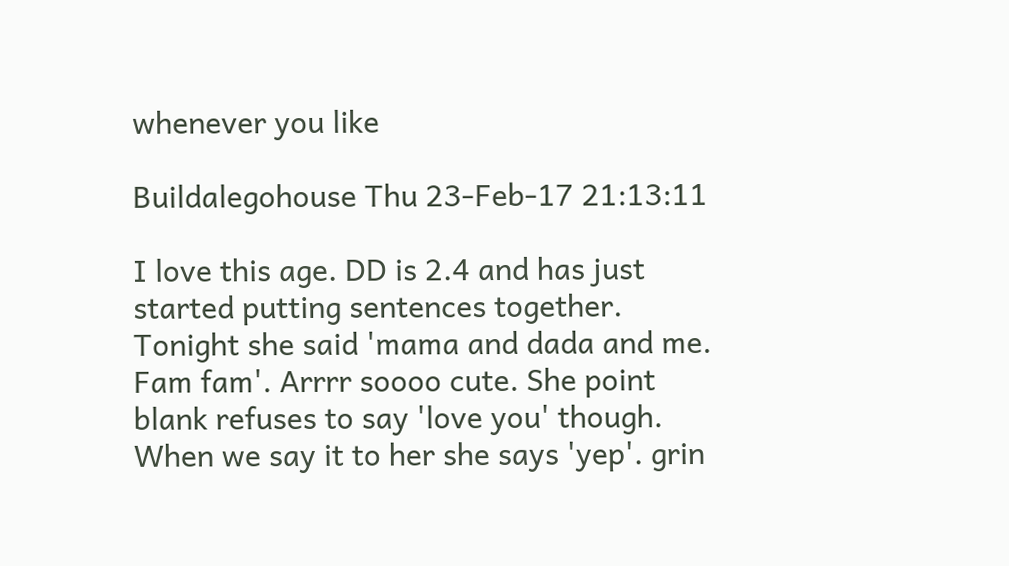whenever you like

Buildalegohouse Thu 23-Feb-17 21:13:11

I love this age. DD is 2.4 and has just started putting sentences together. Tonight she said 'mama and dada and me. Fam fam'. Arrrr soooo cute. She point blank refuses to say 'love you' though. When we say it to her she says 'yep'. grin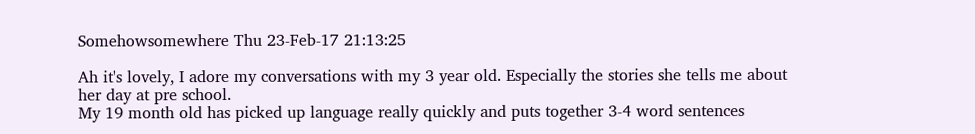Somehowsomewhere Thu 23-Feb-17 21:13:25

Ah it's lovely, I adore my conversations with my 3 year old. Especially the stories she tells me about her day at pre school.
My 19 month old has picked up language really quickly and puts together 3-4 word sentences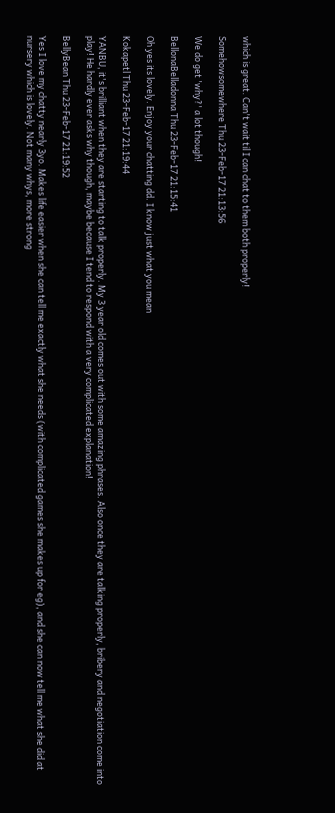which is great. Can't wait til I can chat to them both properly!

Somehowsomewhere Thu 23-Feb-17 21:13:56

We do get 'why?' a lot though!

BellonaBelladonna Thu 23-Feb-17 21:15:41

Oh yes its lovely. Enjoy your chatting dd. I know just what you mean

Kokapetl Thu 23-Feb-17 21:19:44

YANBU, it's brilliant when they are starting to talk properly. My 3 year old comes out with some amazing phrases. Also once they are talking properly, bribery and negotiation come into play! He hardly ever asks why though, maybe because I tend to respond with a very complicated explanation!

BellyBean Thu 23-Feb-17 21:19:52

Yes I love my chatty nearly 3yo. Makes life easier when she can tell me exactly what she needs (with complicated games she makes up for eg), and she can now tell me what she did at nursery which is lovely. Not many whys, more strong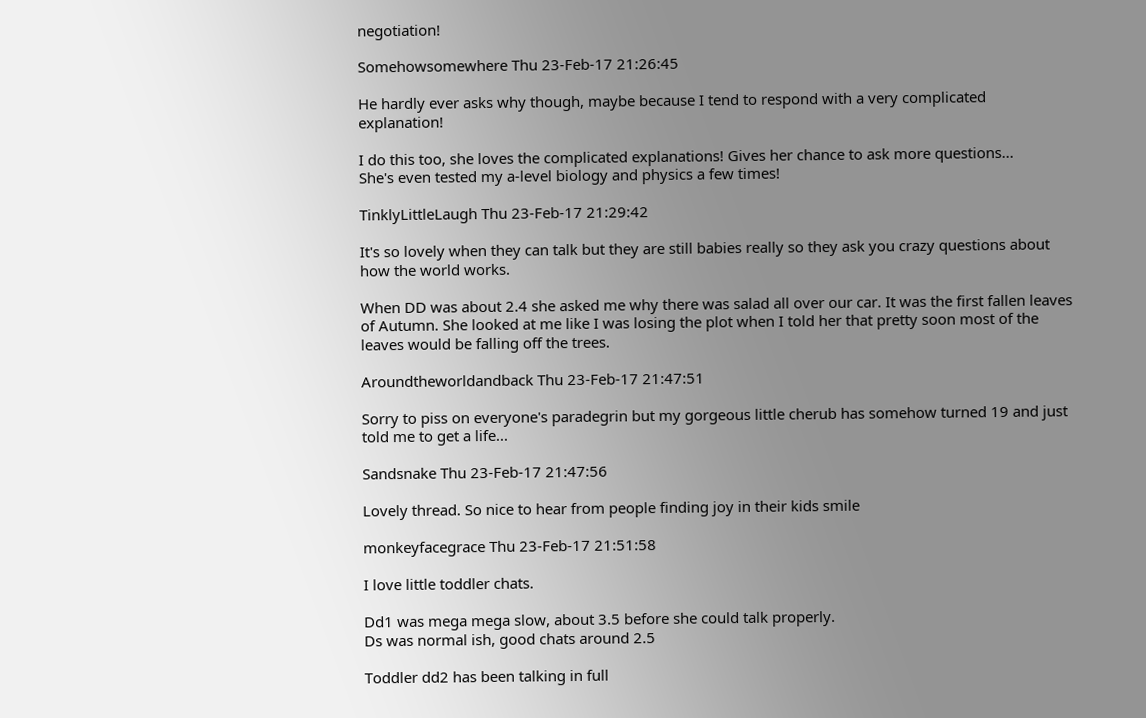negotiation!

Somehowsomewhere Thu 23-Feb-17 21:26:45

He hardly ever asks why though, maybe because I tend to respond with a very complicated explanation!

I do this too, she loves the complicated explanations! Gives her chance to ask more questions...
She's even tested my a-level biology and physics a few times!

TinklyLittleLaugh Thu 23-Feb-17 21:29:42

It's so lovely when they can talk but they are still babies really so they ask you crazy questions about how the world works.

When DD was about 2.4 she asked me why there was salad all over our car. It was the first fallen leaves of Autumn. She looked at me like I was losing the plot when I told her that pretty soon most of the leaves would be falling off the trees.

Aroundtheworldandback Thu 23-Feb-17 21:47:51

Sorry to piss on everyone's paradegrin but my gorgeous little cherub has somehow turned 19 and just told me to get a life...

Sandsnake Thu 23-Feb-17 21:47:56

Lovely thread. So nice to hear from people finding joy in their kids smile

monkeyfacegrace Thu 23-Feb-17 21:51:58

I love little toddler chats.

Dd1 was mega mega slow, about 3.5 before she could talk properly.
Ds was normal ish, good chats around 2.5

Toddler dd2 has been talking in full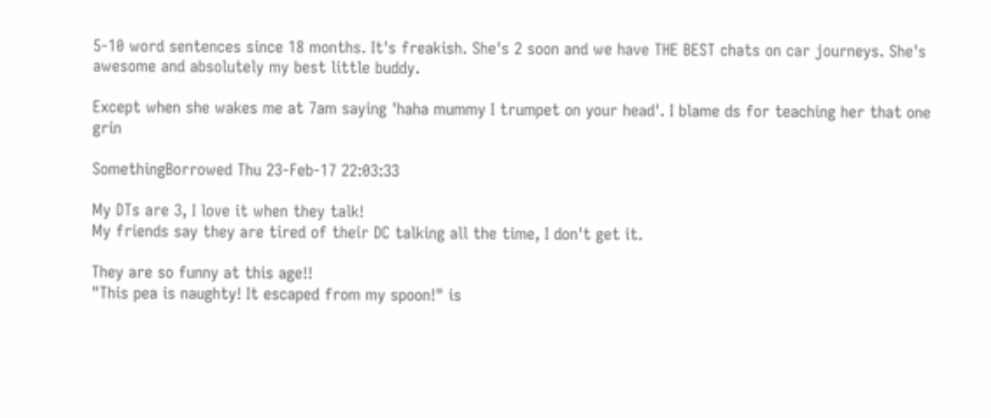5-10 word sentences since 18 months. It's freakish. She's 2 soon and we have THE BEST chats on car journeys. She's awesome and absolutely my best little buddy.

Except when she wakes me at 7am saying 'haha mummy I trumpet on your head'. I blame ds for teaching her that one grin

SomethingBorrowed Thu 23-Feb-17 22:03:33

My DTs are 3, I love it when they talk!
My friends say they are tired of their DC talking all the time, I don't get it.

They are so funny at this age!!
"This pea is naughty! It escaped from my spoon!" is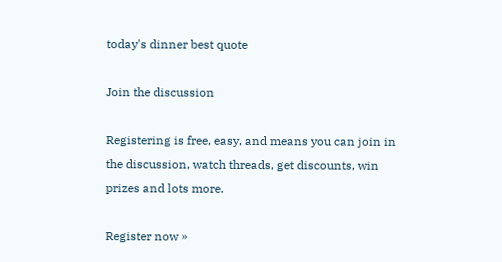today's dinner best quote

Join the discussion

Registering is free, easy, and means you can join in the discussion, watch threads, get discounts, win prizes and lots more.

Register now »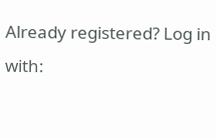Already registered? Log in with: